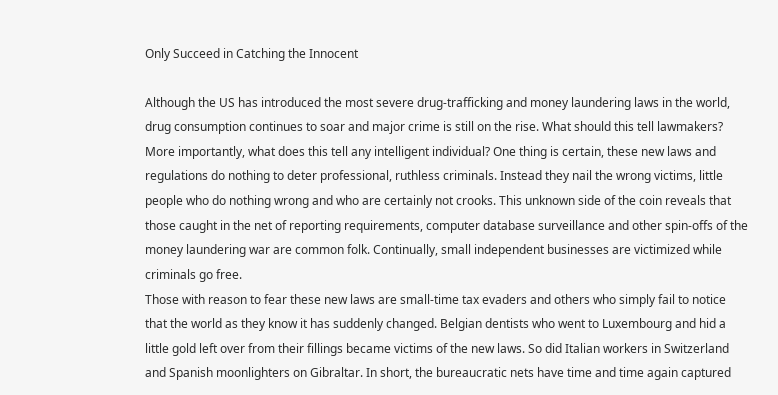Only Succeed in Catching the Innocent

Although the US has introduced the most severe drug-trafficking and money laundering laws in the world, drug consumption continues to soar and major crime is still on the rise. What should this tell lawmakers? More importantly, what does this tell any intelligent individual? One thing is certain, these new laws and regulations do nothing to deter professional, ruthless criminals. Instead they nail the wrong victims, little people who do nothing wrong and who are certainly not crooks. This unknown side of the coin reveals that those caught in the net of reporting requirements, computer database surveillance and other spin-offs of the money laundering war are common folk. Continually, small independent businesses are victimized while criminals go free.
Those with reason to fear these new laws are small-time tax evaders and others who simply fail to notice that the world as they know it has suddenly changed. Belgian dentists who went to Luxembourg and hid a little gold left over from their fillings became victims of the new laws. So did Italian workers in Switzerland and Spanish moonlighters on Gibraltar. In short, the bureaucratic nets have time and time again captured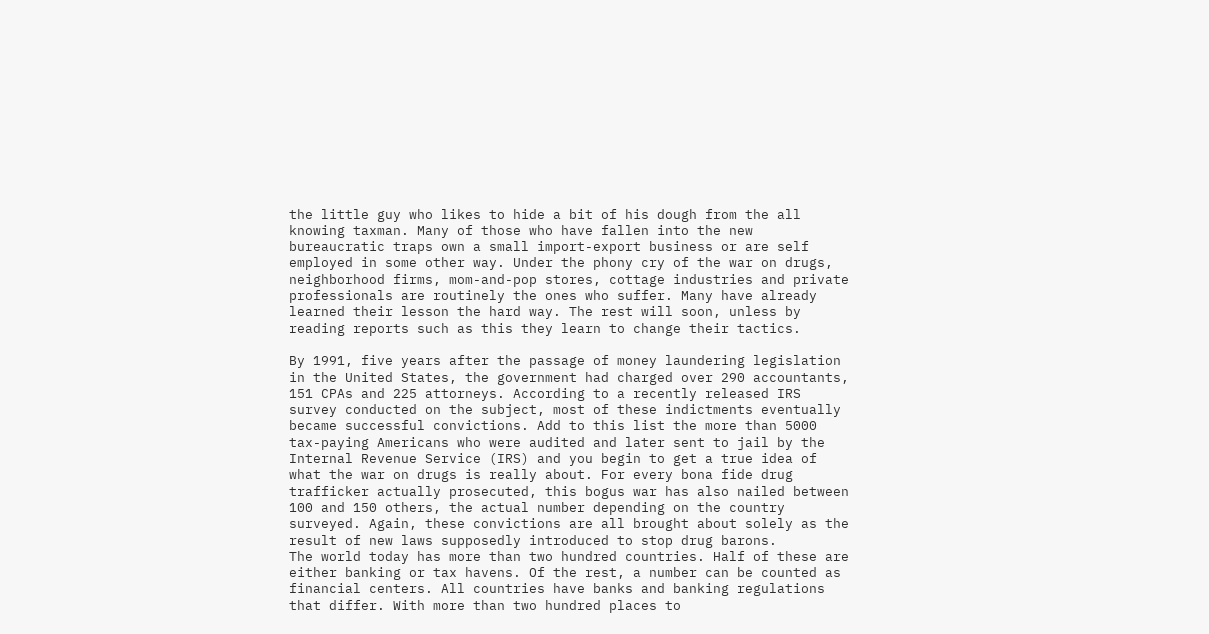the little guy who likes to hide a bit of his dough from the all knowing taxman. Many of those who have fallen into the new bureaucratic traps own a small import-export business or are self employed in some other way. Under the phony cry of the war on drugs, neighborhood firms, mom-and-pop stores, cottage industries and private professionals are routinely the ones who suffer. Many have already learned their lesson the hard way. The rest will soon, unless by reading reports such as this they learn to change their tactics.

By 1991, five years after the passage of money laundering legislation in the United States, the government had charged over 290 accountants, 151 CPAs and 225 attorneys. According to a recently released IRS survey conducted on the subject, most of these indictments eventually became successful convictions. Add to this list the more than 5000 tax-paying Americans who were audited and later sent to jail by the Internal Revenue Service (IRS) and you begin to get a true idea of what the war on drugs is really about. For every bona fide drug trafficker actually prosecuted, this bogus war has also nailed between 100 and 150 others, the actual number depending on the country surveyed. Again, these convictions are all brought about solely as the result of new laws supposedly introduced to stop drug barons.
The world today has more than two hundred countries. Half of these are either banking or tax havens. Of the rest, a number can be counted as financial centers. All countries have banks and banking regulations that differ. With more than two hundred places to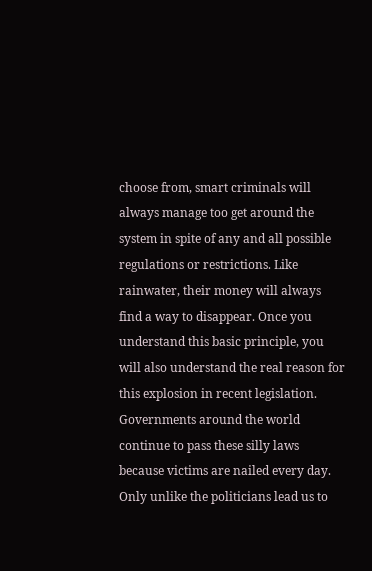choose from, smart criminals will always manage too get around the system in spite of any and all possible regulations or restrictions. Like rainwater, their money will always find a way to disappear. Once you understand this basic principle, you will also understand the real reason for this explosion in recent legislation. Governments around the world continue to pass these silly laws because victims are nailed every day. Only unlike the politicians lead us to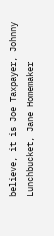believe, it is Joe Taxpayer, Johnny Lunchbucket, Jane Homemaker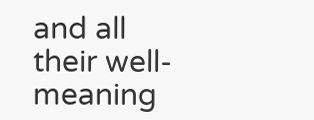and all their well-meaning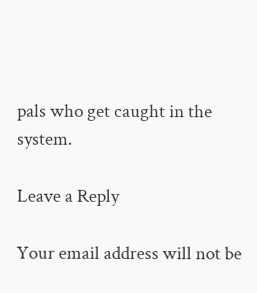pals who get caught in the system.

Leave a Reply

Your email address will not be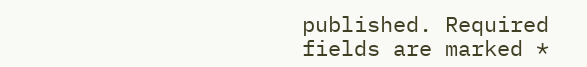published. Required fields are marked *